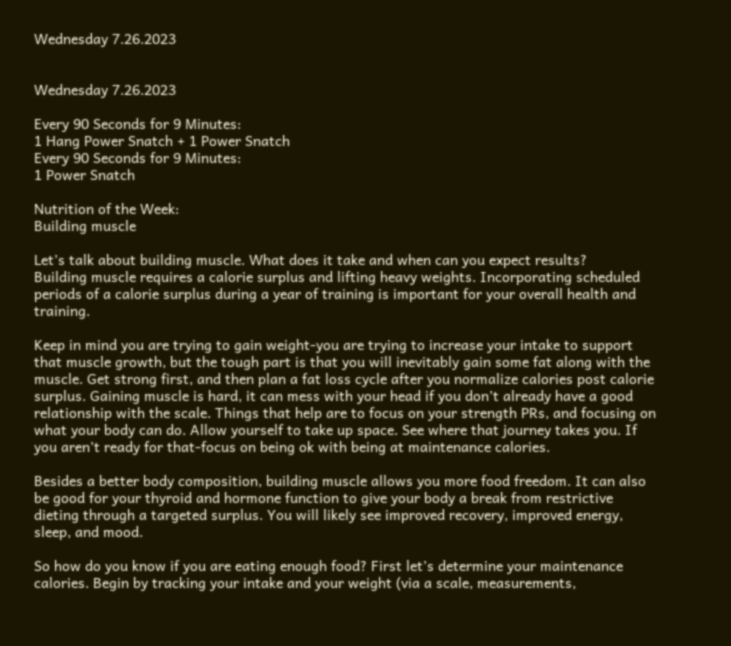Wednesday 7.26.2023


Wednesday 7.26.2023

Every 90 Seconds for 9 Minutes:
1 Hang Power Snatch + 1 Power Snatch
Every 90 Seconds for 9 Minutes:
1 Power Snatch

Nutrition of the Week:
Building muscle

Let’s talk about building muscle. What does it take and when can you expect results?
Building muscle requires a calorie surplus and lifting heavy weights. Incorporating scheduled periods of a calorie surplus during a year of training is important for your overall health and training.

Keep in mind you are trying to gain weight-you are trying to increase your intake to support that muscle growth, but the tough part is that you will inevitably gain some fat along with the muscle. Get strong first, and then plan a fat loss cycle after you normalize calories post calorie surplus. Gaining muscle is hard, it can mess with your head if you don’t already have a good relationship with the scale. Things that help are to focus on your strength PRs, and focusing on what your body can do. Allow yourself to take up space. See where that journey takes you. If you aren’t ready for that-focus on being ok with being at maintenance calories.

Besides a better body composition, building muscle allows you more food freedom. It can also be good for your thyroid and hormone function to give your body a break from restrictive dieting through a targeted surplus. You will likely see improved recovery, improved energy, sleep, and mood.

So how do you know if you are eating enough food? First let’s determine your maintenance calories. Begin by tracking your intake and your weight (via a scale, measurements,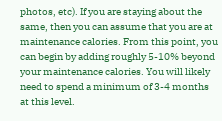photos, etc). If you are staying about the same, then you can assume that you are at maintenance calories. From this point, you can begin by adding roughly 5-10% beyond your maintenance calories. You will likely need to spend a minimum of 3-4 months at this level.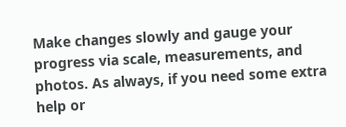Make changes slowly and gauge your progress via scale, measurements, and photos. As always, if you need some extra help or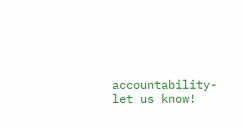accountability-let us know!